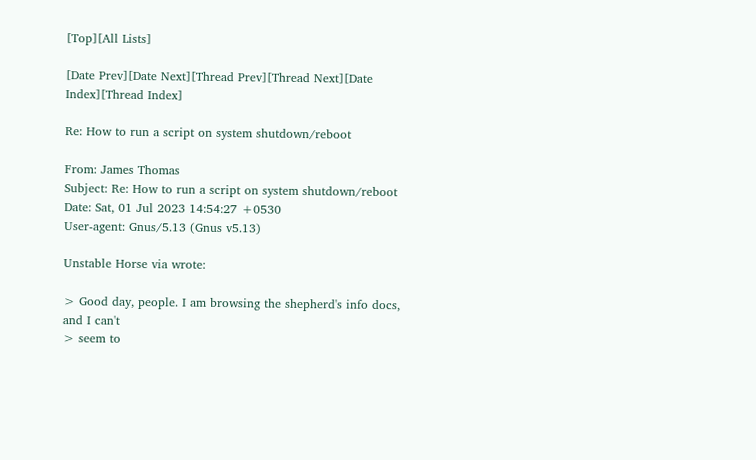[Top][All Lists]

[Date Prev][Date Next][Thread Prev][Thread Next][Date Index][Thread Index]

Re: How to run a script on system shutdown/reboot

From: James Thomas
Subject: Re: How to run a script on system shutdown/reboot
Date: Sat, 01 Jul 2023 14:54:27 +0530
User-agent: Gnus/5.13 (Gnus v5.13)

Unstable Horse via wrote:

> Good day, people. I am browsing the shepherd's info docs, and I can't
> seem to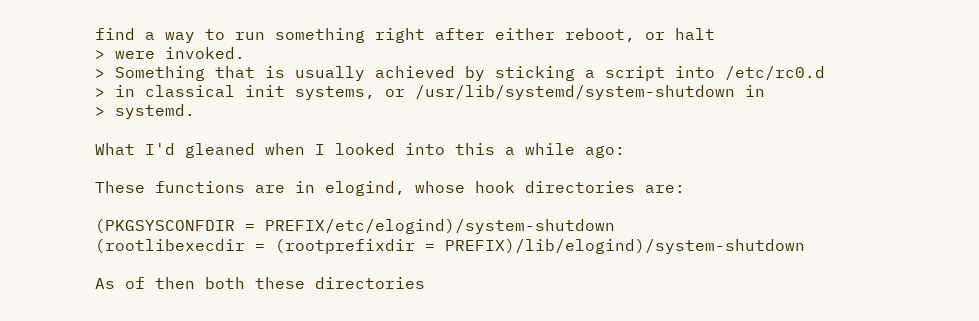find a way to run something right after either reboot, or halt
> were invoked.
> Something that is usually achieved by sticking a script into /etc/rc0.d
> in classical init systems, or /usr/lib/systemd/system-shutdown in
> systemd.

What I'd gleaned when I looked into this a while ago:

These functions are in elogind, whose hook directories are:

(PKGSYSCONFDIR = PREFIX/etc/elogind)/system-shutdown
(rootlibexecdir = (rootprefixdir = PREFIX)/lib/elogind)/system-shutdown

As of then both these directories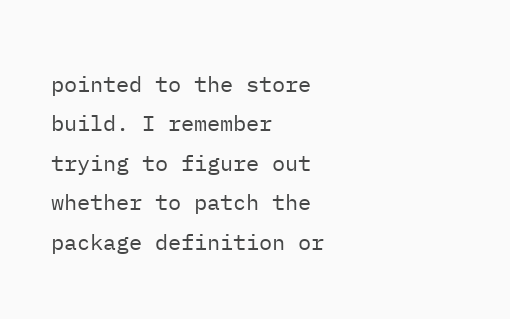pointed to the store build. I remember
trying to figure out whether to patch the package definition or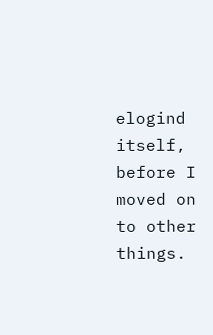elogind
itself, before I moved on to other things.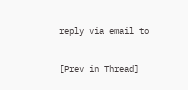reply via email to

[Prev in Thread]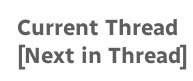Current Thread [Next in Thread]